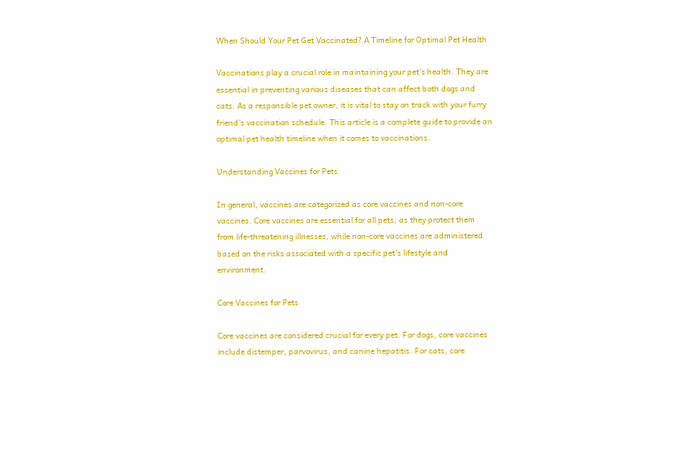When Should Your Pet Get Vaccinated? A Timeline for Optimal Pet Health

Vaccinations play a crucial role in maintaining your pet’s health. They are essential in preventing various diseases that can affect both dogs and cats. As a responsible pet owner, it is vital to stay on track with your furry friend’s vaccination schedule. This article is a complete guide to provide an optimal pet health timeline when it comes to vaccinations.

Understanding Vaccines for Pets

In general, vaccines are categorized as core vaccines and non-core vaccines. Core vaccines are essential for all pets, as they protect them from life-threatening illnesses, while non-core vaccines are administered based on the risks associated with a specific pet’s lifestyle and environment.

Core Vaccines for Pets

Core vaccines are considered crucial for every pet. For dogs, core vaccines include distemper, parvovirus, and canine hepatitis. For cats, core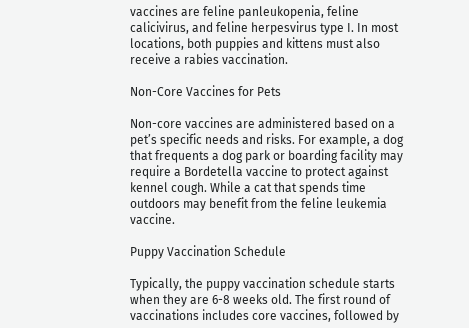vaccines are feline panleukopenia, feline calicivirus, and feline herpesvirus type I. In most locations, both puppies and kittens must also receive a rabies vaccination.

Non-Core Vaccines for Pets

Non-core vaccines are administered based on a pet’s specific needs and risks. For example, a dog that frequents a dog park or boarding facility may require a Bordetella vaccine to protect against kennel cough. While a cat that spends time outdoors may benefit from the feline leukemia vaccine.

Puppy Vaccination Schedule

Typically, the puppy vaccination schedule starts when they are 6-8 weeks old. The first round of vaccinations includes core vaccines, followed by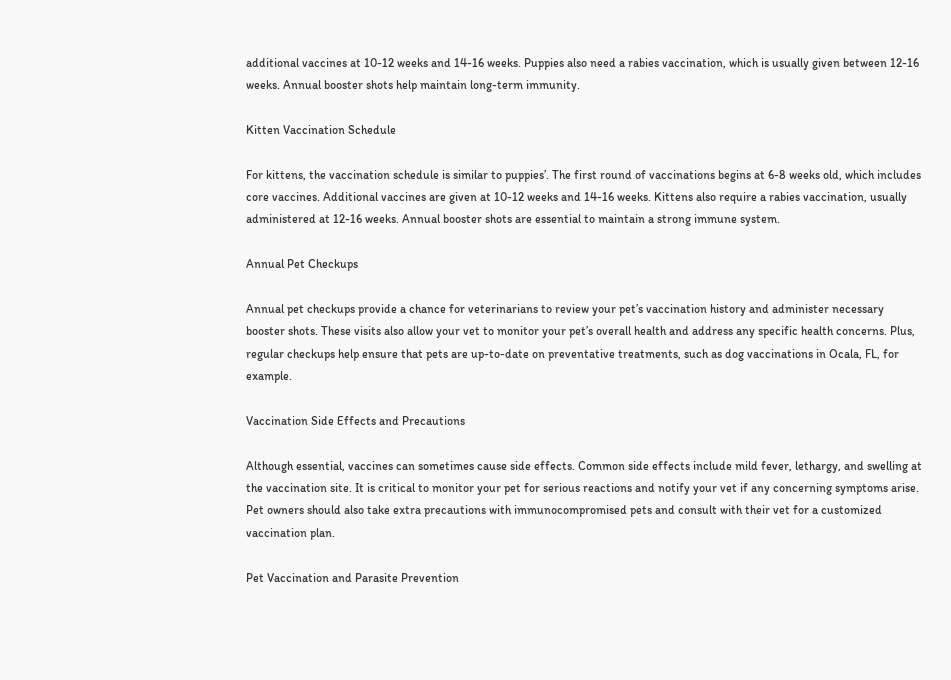additional vaccines at 10-12 weeks and 14-16 weeks. Puppies also need a rabies vaccination, which is usually given between 12-16 weeks. Annual booster shots help maintain long-term immunity.

Kitten Vaccination Schedule

For kittens, the vaccination schedule is similar to puppies’. The first round of vaccinations begins at 6-8 weeks old, which includes core vaccines. Additional vaccines are given at 10-12 weeks and 14-16 weeks. Kittens also require a rabies vaccination, usually administered at 12-16 weeks. Annual booster shots are essential to maintain a strong immune system.

Annual Pet Checkups

Annual pet checkups provide a chance for veterinarians to review your pet’s vaccination history and administer necessary booster shots. These visits also allow your vet to monitor your pet’s overall health and address any specific health concerns. Plus, regular checkups help ensure that pets are up-to-date on preventative treatments, such as dog vaccinations in Ocala, FL, for example.

Vaccination Side Effects and Precautions

Although essential, vaccines can sometimes cause side effects. Common side effects include mild fever, lethargy, and swelling at the vaccination site. It is critical to monitor your pet for serious reactions and notify your vet if any concerning symptoms arise. Pet owners should also take extra precautions with immunocompromised pets and consult with their vet for a customized vaccination plan.

Pet Vaccination and Parasite Prevention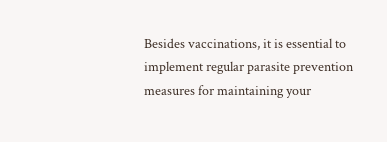Besides vaccinations, it is essential to implement regular parasite prevention measures for maintaining your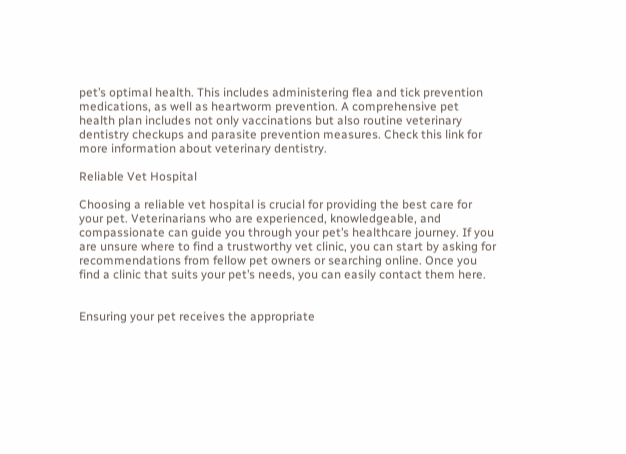pet’s optimal health. This includes administering flea and tick prevention medications, as well as heartworm prevention. A comprehensive pet health plan includes not only vaccinations but also routine veterinary dentistry checkups and parasite prevention measures. Check this link for more information about veterinary dentistry.

Reliable Vet Hospital

Choosing a reliable vet hospital is crucial for providing the best care for your pet. Veterinarians who are experienced, knowledgeable, and compassionate can guide you through your pet’s healthcare journey. If you are unsure where to find a trustworthy vet clinic, you can start by asking for recommendations from fellow pet owners or searching online. Once you find a clinic that suits your pet’s needs, you can easily contact them here.


Ensuring your pet receives the appropriate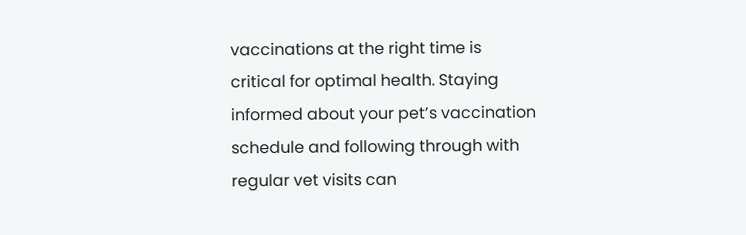vaccinations at the right time is critical for optimal health. Staying informed about your pet’s vaccination schedule and following through with regular vet visits can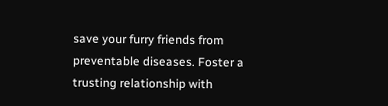save your furry friends from preventable diseases. Foster a trusting relationship with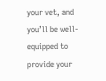your vet, and you’ll be well-equipped to provide your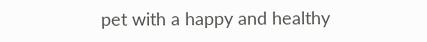pet with a happy and healthy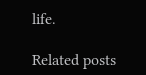life.

Related posts